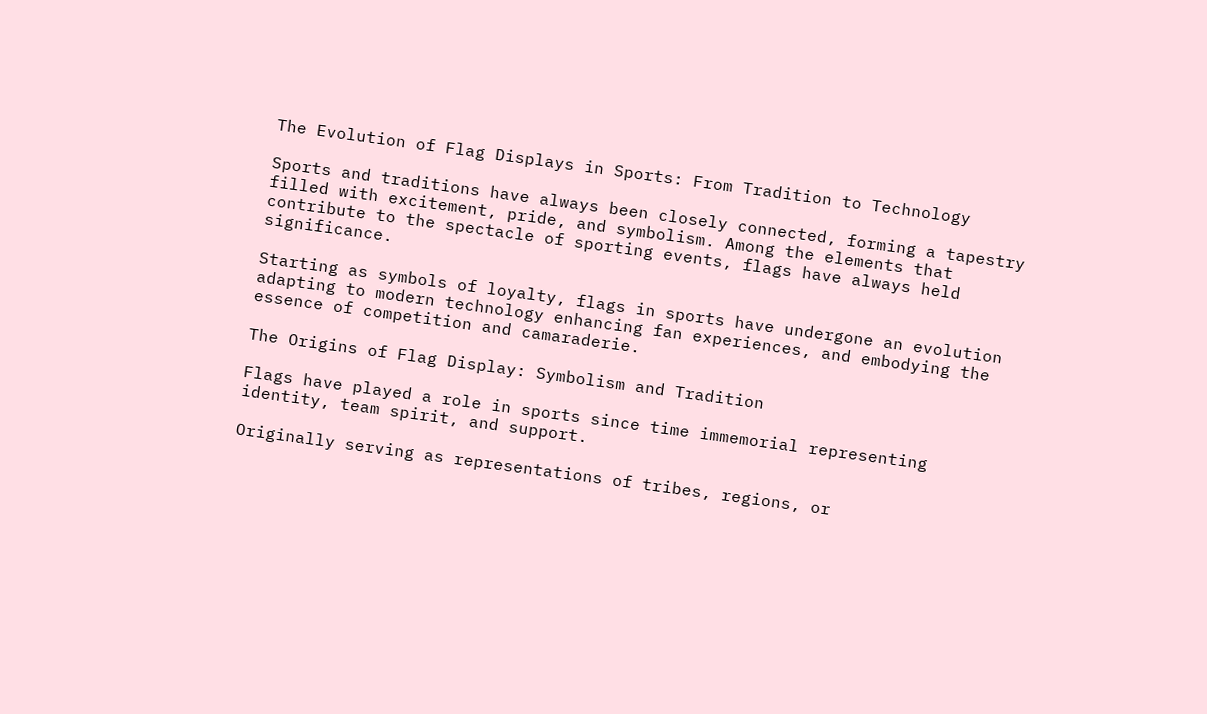The Evolution of Flag Displays in Sports: From Tradition to Technology

Sports and traditions have always been closely connected, forming a tapestry filled with excitement, pride, and symbolism. Among the elements that contribute to the spectacle of sporting events, flags have always held significance.

Starting as symbols of loyalty, flags in sports have undergone an evolution adapting to modern technology enhancing fan experiences, and embodying the essence of competition and camaraderie.

The Origins of Flag Display: Symbolism and Tradition

Flags have played a role in sports since time immemorial representing identity, team spirit, and support.

Originally serving as representations of tribes, regions, or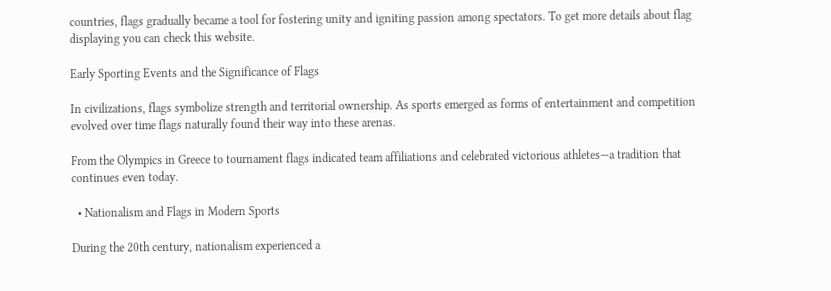countries, flags gradually became a tool for fostering unity and igniting passion among spectators. To get more details about flag displaying you can check this website.

Early Sporting Events and the Significance of Flags

In civilizations, flags symbolize strength and territorial ownership. As sports emerged as forms of entertainment and competition evolved over time flags naturally found their way into these arenas.

From the Olympics in Greece to tournament flags indicated team affiliations and celebrated victorious athletes—a tradition that continues even today.

  • Nationalism and Flags in Modern Sports

During the 20th century, nationalism experienced a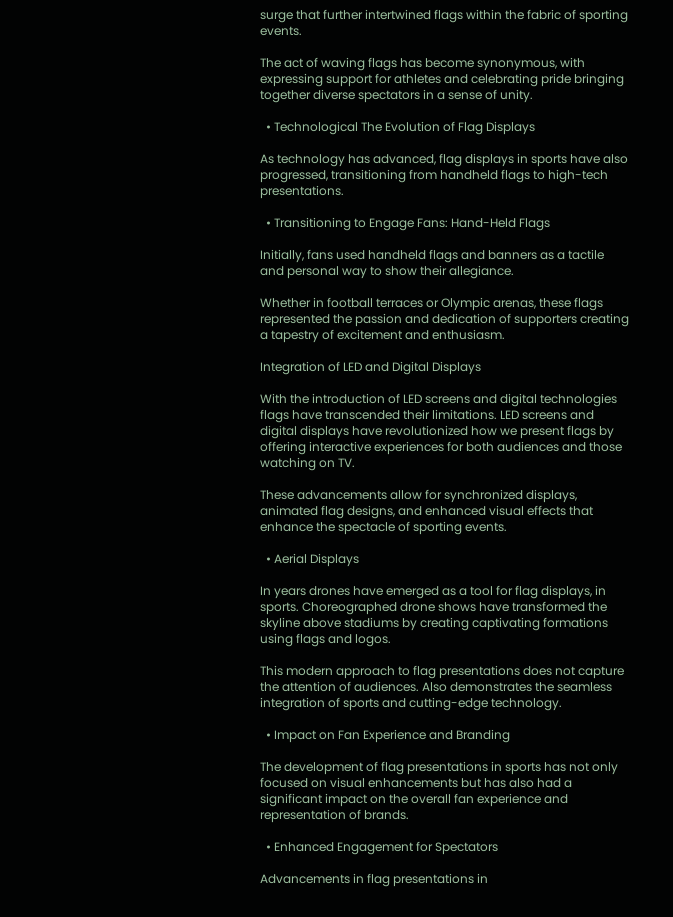surge that further intertwined flags within the fabric of sporting events.

The act of waving flags has become synonymous, with expressing support for athletes and celebrating pride bringing together diverse spectators in a sense of unity.

  • Technological The Evolution of Flag Displays

As technology has advanced, flag displays in sports have also progressed, transitioning from handheld flags to high-tech presentations.

  • Transitioning to Engage Fans: Hand-Held Flags

Initially, fans used handheld flags and banners as a tactile and personal way to show their allegiance.

Whether in football terraces or Olympic arenas, these flags represented the passion and dedication of supporters creating a tapestry of excitement and enthusiasm.

Integration of LED and Digital Displays

With the introduction of LED screens and digital technologies flags have transcended their limitations. LED screens and digital displays have revolutionized how we present flags by offering interactive experiences for both audiences and those watching on TV.

These advancements allow for synchronized displays, animated flag designs, and enhanced visual effects that enhance the spectacle of sporting events.

  • Aerial Displays

In years drones have emerged as a tool for flag displays, in sports. Choreographed drone shows have transformed the skyline above stadiums by creating captivating formations using flags and logos.

This modern approach to flag presentations does not capture the attention of audiences. Also demonstrates the seamless integration of sports and cutting-edge technology.

  • Impact on Fan Experience and Branding

The development of flag presentations in sports has not only focused on visual enhancements but has also had a significant impact on the overall fan experience and representation of brands.

  • Enhanced Engagement for Spectators

Advancements in flag presentations in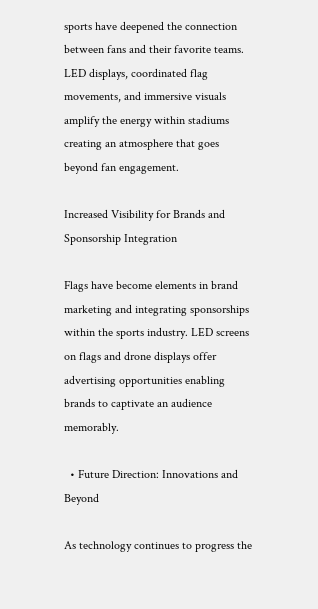sports have deepened the connection between fans and their favorite teams. LED displays, coordinated flag movements, and immersive visuals amplify the energy within stadiums creating an atmosphere that goes beyond fan engagement.

Increased Visibility for Brands and Sponsorship Integration

Flags have become elements in brand marketing and integrating sponsorships within the sports industry. LED screens on flags and drone displays offer advertising opportunities enabling brands to captivate an audience memorably.

  • Future Direction: Innovations and Beyond

As technology continues to progress the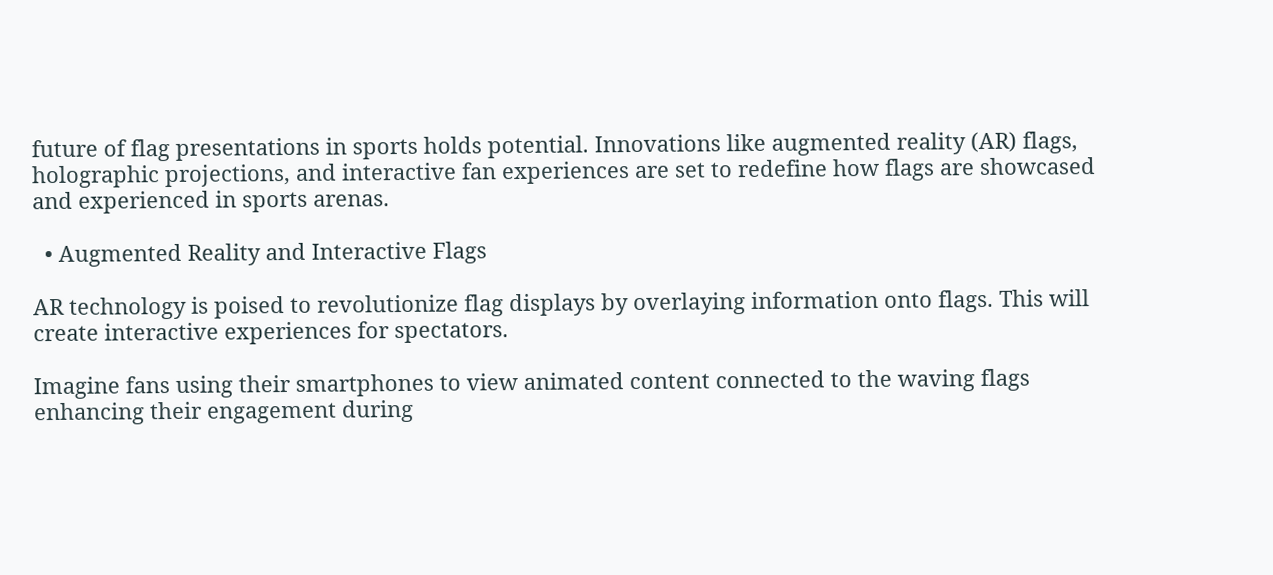future of flag presentations in sports holds potential. Innovations like augmented reality (AR) flags, holographic projections, and interactive fan experiences are set to redefine how flags are showcased and experienced in sports arenas.

  • Augmented Reality and Interactive Flags

AR technology is poised to revolutionize flag displays by overlaying information onto flags. This will create interactive experiences for spectators.

Imagine fans using their smartphones to view animated content connected to the waving flags enhancing their engagement during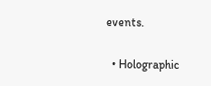events.

  • Holographic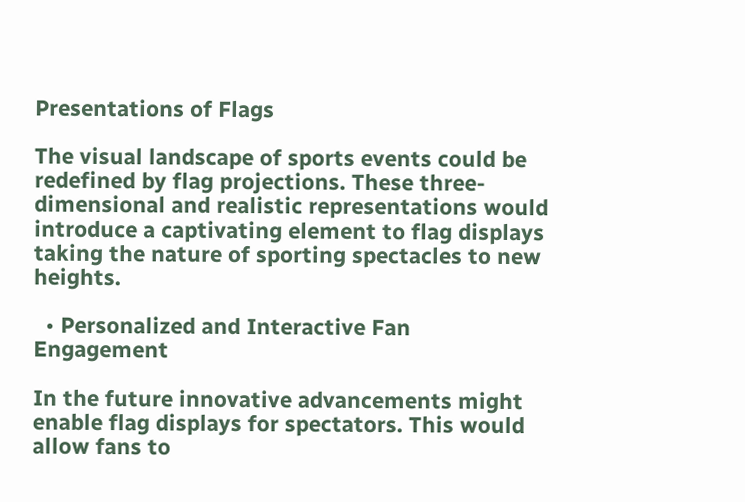Presentations of Flags

The visual landscape of sports events could be redefined by flag projections. These three-dimensional and realistic representations would introduce a captivating element to flag displays taking the nature of sporting spectacles to new heights.

  • Personalized and Interactive Fan Engagement

In the future innovative advancements might enable flag displays for spectators. This would allow fans to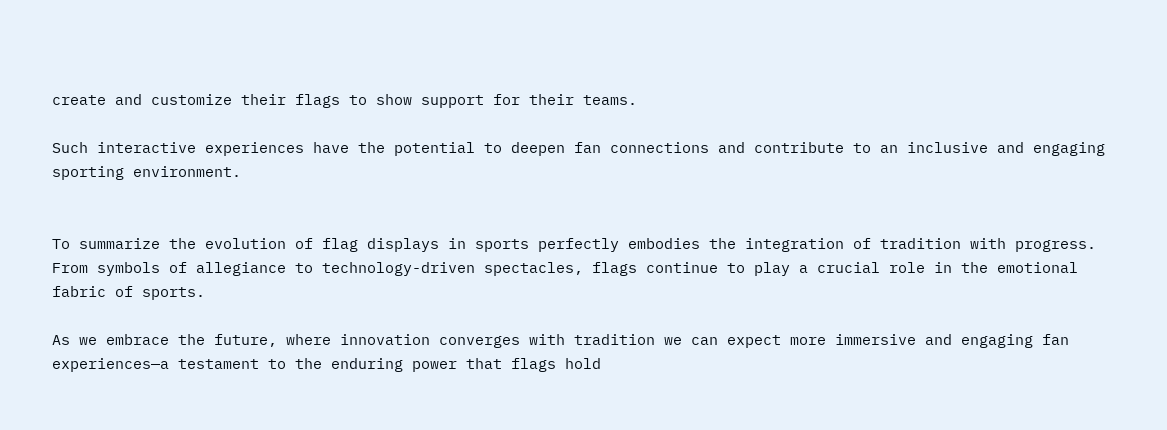create and customize their flags to show support for their teams.

Such interactive experiences have the potential to deepen fan connections and contribute to an inclusive and engaging sporting environment.


To summarize the evolution of flag displays in sports perfectly embodies the integration of tradition with progress. From symbols of allegiance to technology-driven spectacles, flags continue to play a crucial role in the emotional fabric of sports.

As we embrace the future, where innovation converges with tradition we can expect more immersive and engaging fan experiences—a testament to the enduring power that flags hold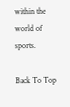within the world of sports.

Back To Top